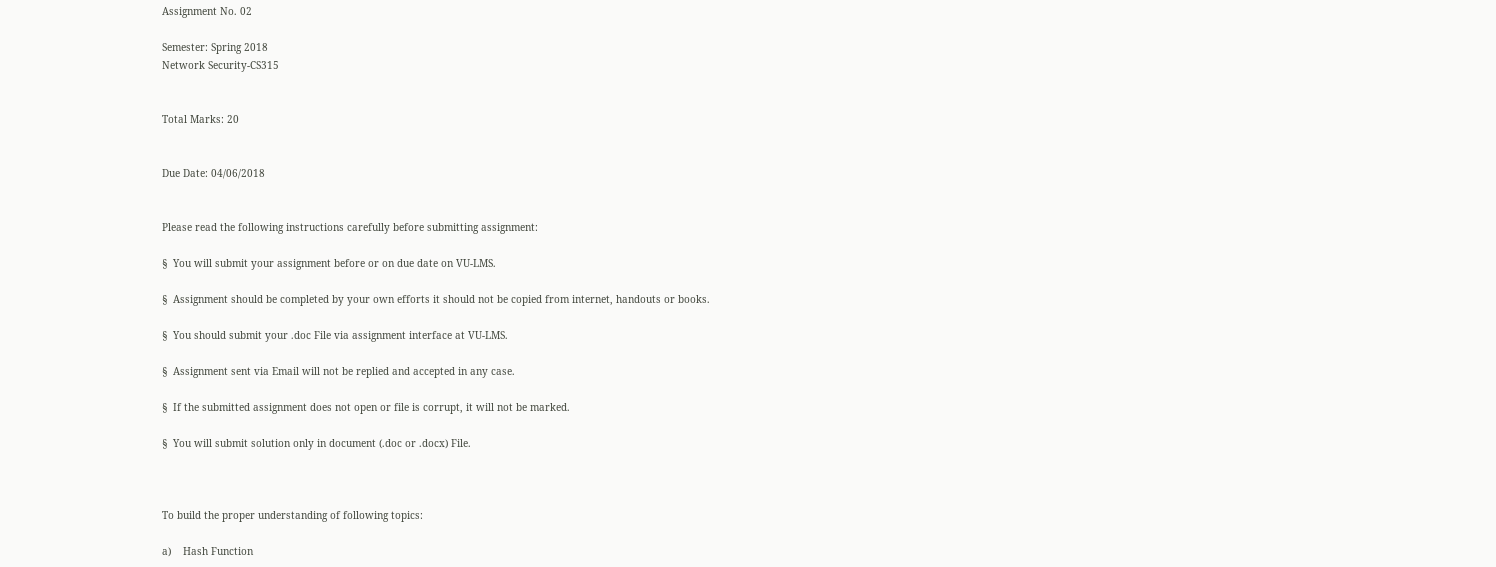Assignment No. 02

Semester: Spring 2018
Network Security-CS315


Total Marks: 20


Due Date: 04/06/2018


Please read the following instructions carefully before submitting assignment:

§  You will submit your assignment before or on due date on VU-LMS.

§  Assignment should be completed by your own efforts it should not be copied from internet, handouts or books.

§  You should submit your .doc File via assignment interface at VU-LMS.

§  Assignment sent via Email will not be replied and accepted in any case.

§  If the submitted assignment does not open or file is corrupt, it will not be marked.

§  You will submit solution only in document (.doc or .docx) File.



To build the proper understanding of following topics:

a)    Hash Function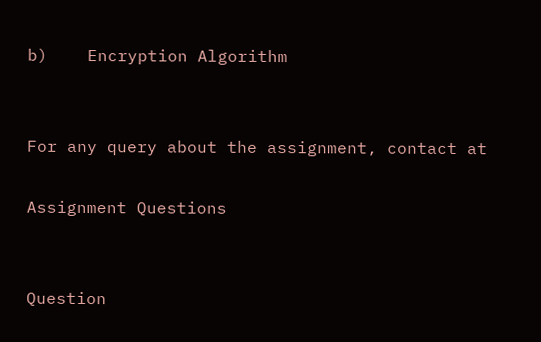b)    Encryption Algorithm


For any query about the assignment, contact at

Assignment Questions


Question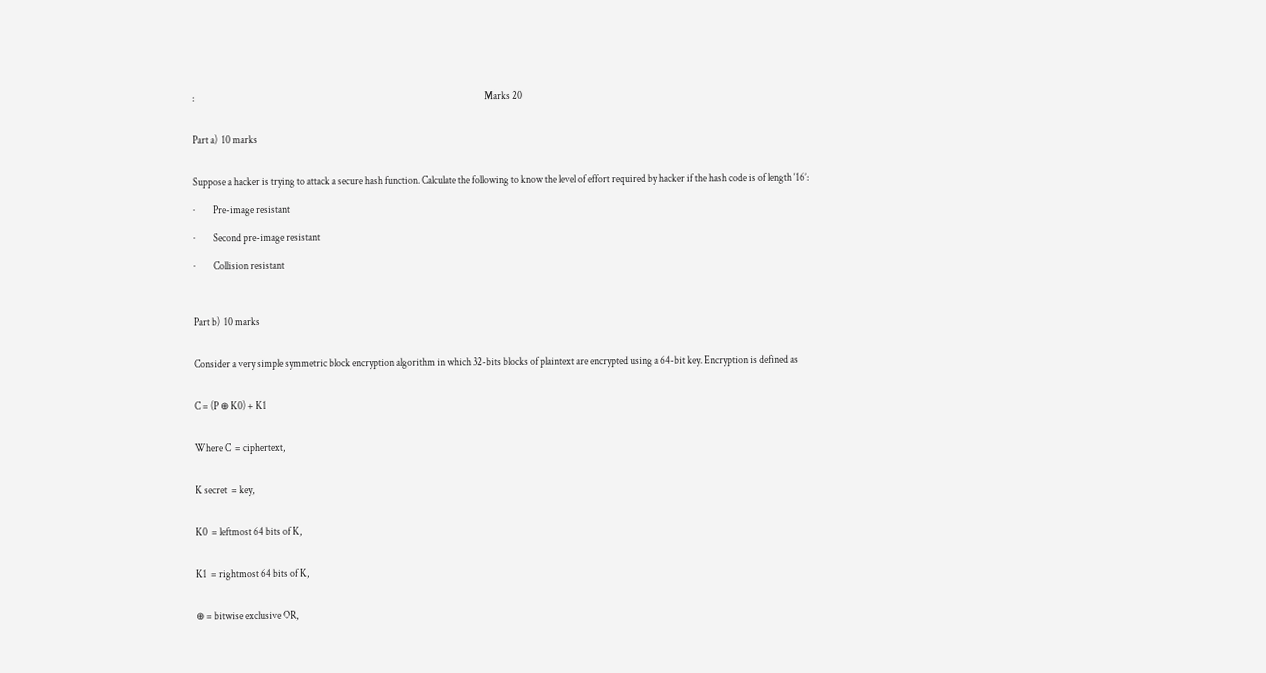:                                                                                                                                                 Marks 20


Part a)  10 marks


Suppose a hacker is trying to attack a secure hash function. Calculate the following to know the level of effort required by hacker if the hash code is of length ‘16’:

·         Pre-image resistant

·         Second pre-image resistant

·         Collision resistant



Part b)  10 marks


Consider a very simple symmetric block encryption algorithm in which 32-bits blocks of plaintext are encrypted using a 64-bit key. Encryption is defined as


C = (P ⊕ K0) + K1


Where C  = ciphertext,


K secret  = key,


K0  = leftmost 64 bits of K,


K1  = rightmost 64 bits of K,


⊕ = bitwise exclusive OR,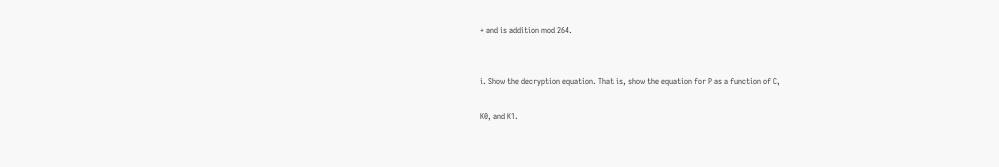+ and is addition mod 264.


i. Show the decryption equation. That is, show the equation for P as a function of C,

K0, and K1.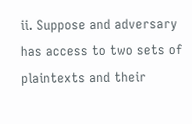ii. Suppose and adversary has access to two sets of plaintexts and their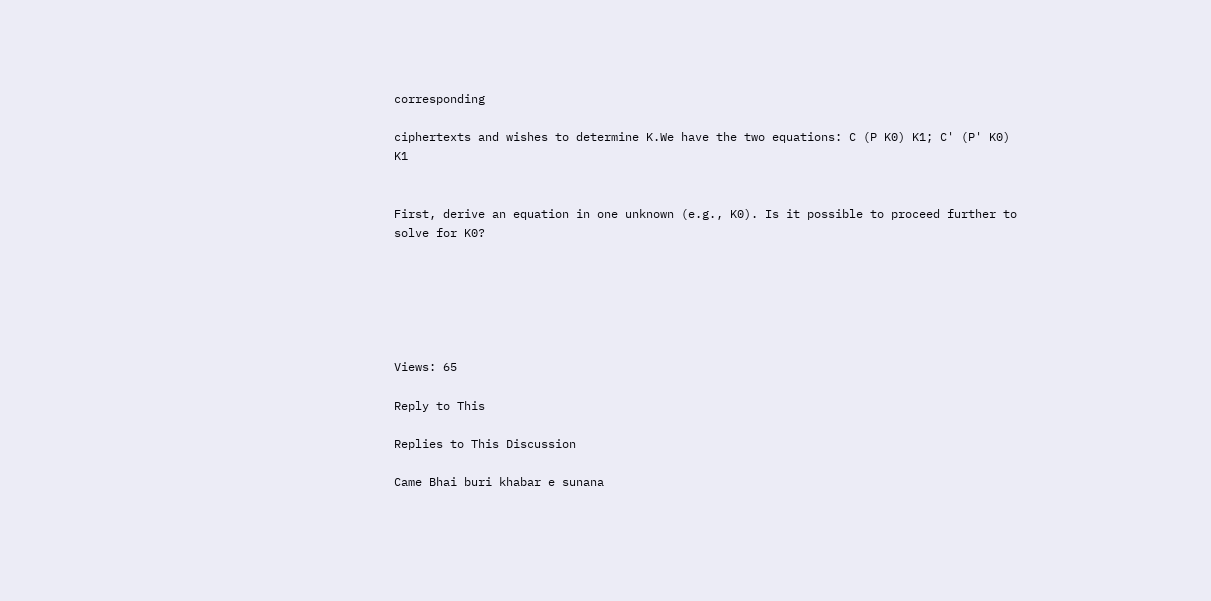corresponding

ciphertexts and wishes to determine K.We have the two equations: C (P K0) K1; C' (P' K0) K1


First, derive an equation in one unknown (e.g., K0). Is it possible to proceed further to solve for K0?






Views: 65

Reply to This

Replies to This Discussion

Came Bhai buri khabar e sunana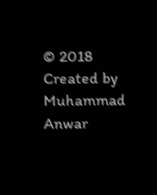© 2018   Created by Muhammad Anwar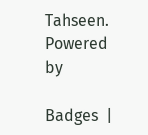Tahseen.   Powered by

Badges  |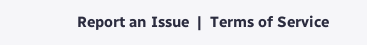Report an Issue  |  Terms of Service